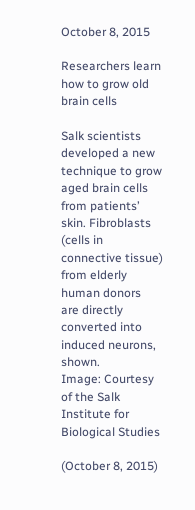October 8, 2015

Researchers learn how to grow old brain cells

Salk scientists developed a new technique to grow
aged brain cells from patients’ skin. Fibroblasts
(cells in connective tissue) from elderly human donors
are directly converted into induced neurons, shown.
Image: Courtesy of the Salk Institute for Biological Studies

(October 8, 2015)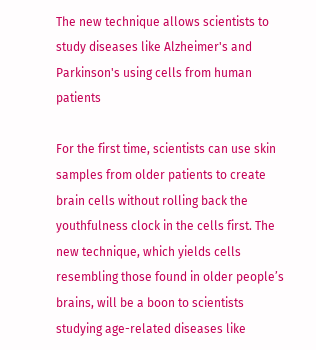The new technique allows scientists to study diseases like Alzheimer's and Parkinson's using cells from human patients

For the first time, scientists can use skin samples from older patients to create brain cells without rolling back the youthfulness clock in the cells first. The new technique, which yields cells resembling those found in older people’s brains, will be a boon to scientists studying age-related diseases like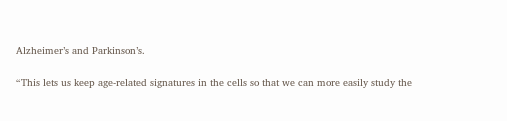Alzheimer’s and Parkinson’s.

“This lets us keep age-related signatures in the cells so that we can more easily study the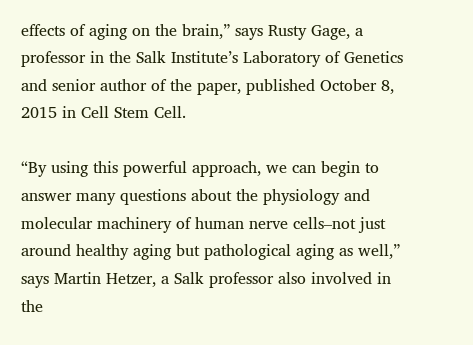effects of aging on the brain,” says Rusty Gage, a professor in the Salk Institute’s Laboratory of Genetics and senior author of the paper, published October 8, 2015 in Cell Stem Cell.

“By using this powerful approach, we can begin to answer many questions about the physiology and molecular machinery of human nerve cells–not just around healthy aging but pathological aging as well,” says Martin Hetzer, a Salk professor also involved in the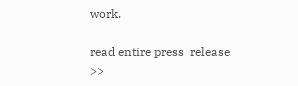work.

read entire press  release >>